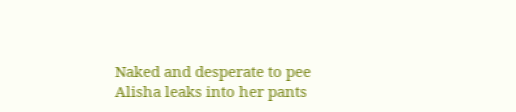Naked and desperate to pee
Alisha leaks into her pants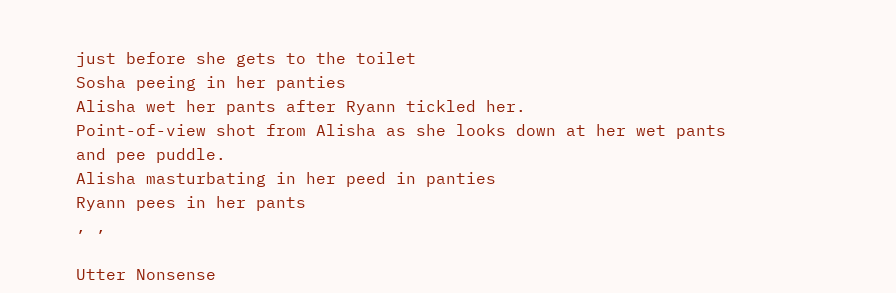just before she gets to the toilet
Sosha peeing in her panties
Alisha wet her pants after Ryann tickled her.
Point-of-view shot from Alisha as she looks down at her wet pants and pee puddle.
Alisha masturbating in her peed in panties
Ryann pees in her pants
, ,

Utter Nonsense